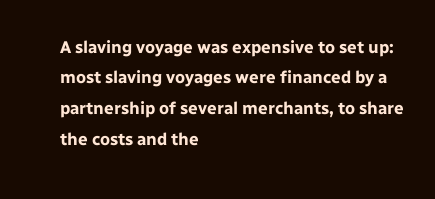A slaving voyage was expensive to set up: most slaving voyages were financed by a partnership of several merchants, to share the costs and the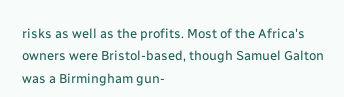risks as well as the profits. Most of the Africa's owners were Bristol-based, though Samuel Galton was a Birmingham gun-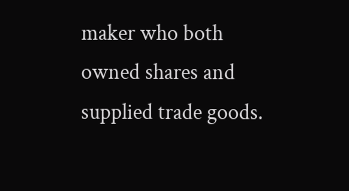maker who both owned shares and supplied trade goods.